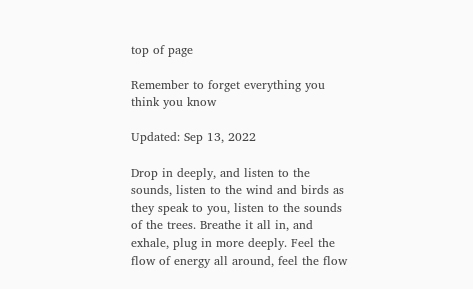top of page

Remember to forget everything you think you know

Updated: Sep 13, 2022

Drop in deeply, and listen to the sounds, listen to the wind and birds as they speak to you, listen to the sounds of the trees. Breathe it all in, and exhale, plug in more deeply. Feel the flow of energy all around, feel the flow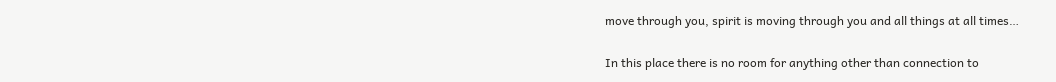move through you, spirit is moving through you and all things at all times…

In this place there is no room for anything other than connection to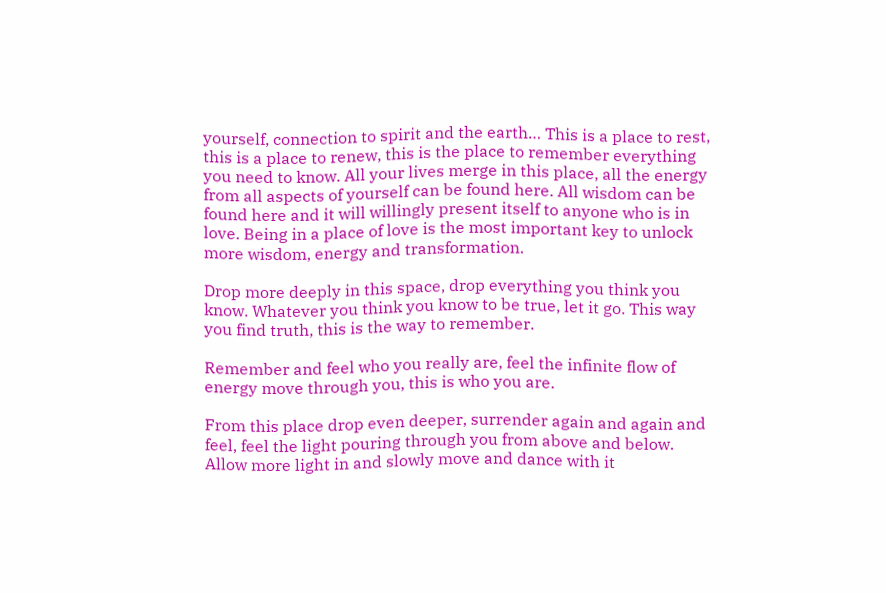yourself, connection to spirit and the earth… This is a place to rest, this is a place to renew, this is the place to remember everything you need to know. All your lives merge in this place, all the energy from all aspects of yourself can be found here. All wisdom can be found here and it will willingly present itself to anyone who is in love. Being in a place of love is the most important key to unlock more wisdom, energy and transformation.

Drop more deeply in this space, drop everything you think you know. Whatever you think you know to be true, let it go. This way you find truth, this is the way to remember.

Remember and feel who you really are, feel the infinite flow of energy move through you, this is who you are.

From this place drop even deeper, surrender again and again and feel, feel the light pouring through you from above and below. Allow more light in and slowly move and dance with it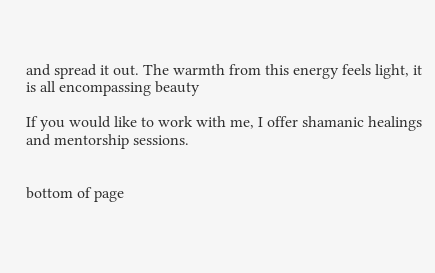and spread it out. The warmth from this energy feels light, it is all encompassing beauty

If you would like to work with me, I offer shamanic healings and mentorship sessions.


bottom of page